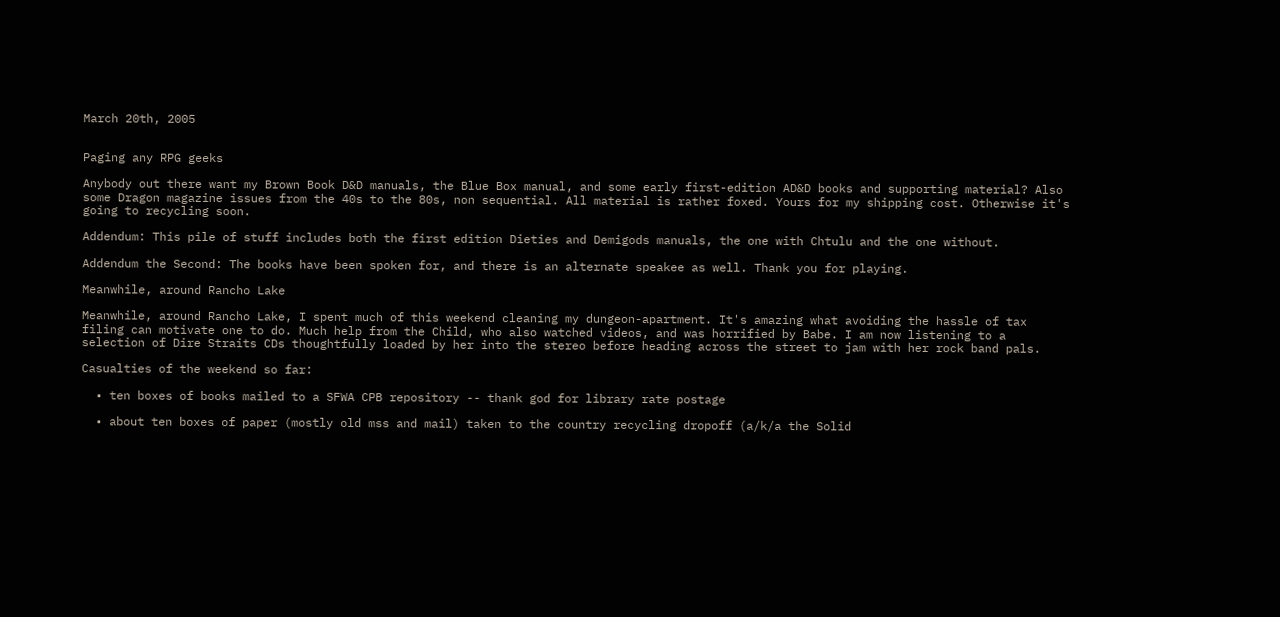March 20th, 2005


Paging any RPG geeks

Anybody out there want my Brown Book D&D manuals, the Blue Box manual, and some early first-edition AD&D books and supporting material? Also some Dragon magazine issues from the 40s to the 80s, non sequential. All material is rather foxed. Yours for my shipping cost. Otherwise it's going to recycling soon.

Addendum: This pile of stuff includes both the first edition Dieties and Demigods manuals, the one with Chtulu and the one without.

Addendum the Second: The books have been spoken for, and there is an alternate speakee as well. Thank you for playing.

Meanwhile, around Rancho Lake

Meanwhile, around Rancho Lake, I spent much of this weekend cleaning my dungeon-apartment. It's amazing what avoiding the hassle of tax filing can motivate one to do. Much help from the Child, who also watched videos, and was horrified by Babe. I am now listening to a selection of Dire Straits CDs thoughtfully loaded by her into the stereo before heading across the street to jam with her rock band pals.

Casualties of the weekend so far:

  • ten boxes of books mailed to a SFWA CPB repository -- thank god for library rate postage

  • about ten boxes of paper (mostly old mss and mail) taken to the country recycling dropoff (a/k/a the Solid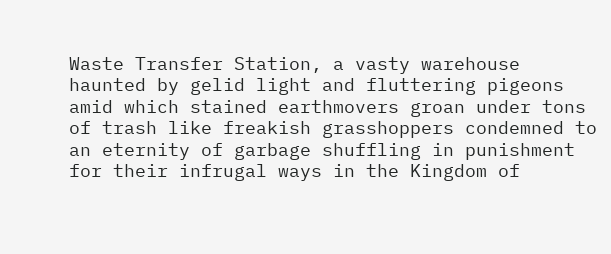Waste Transfer Station, a vasty warehouse haunted by gelid light and fluttering pigeons amid which stained earthmovers groan under tons of trash like freakish grasshoppers condemned to an eternity of garbage shuffling in punishment for their infrugal ways in the Kingdom of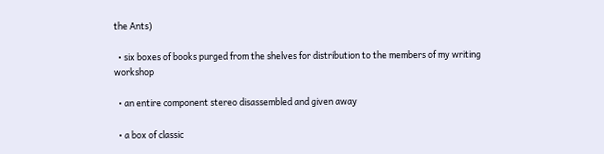the Ants)

  • six boxes of books purged from the shelves for distribution to the members of my writing workshop

  • an entire component stereo disassembled and given away

  • a box of classic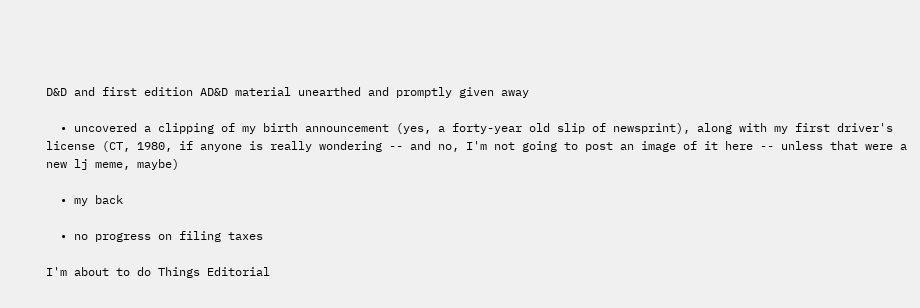D&D and first edition AD&D material unearthed and promptly given away

  • uncovered a clipping of my birth announcement (yes, a forty-year old slip of newsprint), along with my first driver's license (CT, 1980, if anyone is really wondering -- and no, I'm not going to post an image of it here -- unless that were a new lj meme, maybe)

  • my back

  • no progress on filing taxes

I'm about to do Things Editorial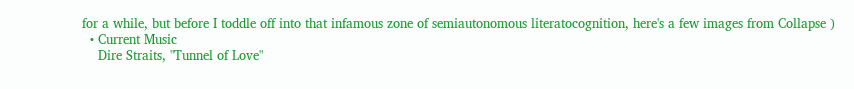for a while, but before I toddle off into that infamous zone of semiautonomous literatocognition, here's a few images from Collapse )
  • Current Music
    Dire Straits, "Tunnel of Love"